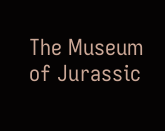The Museum of Jurassic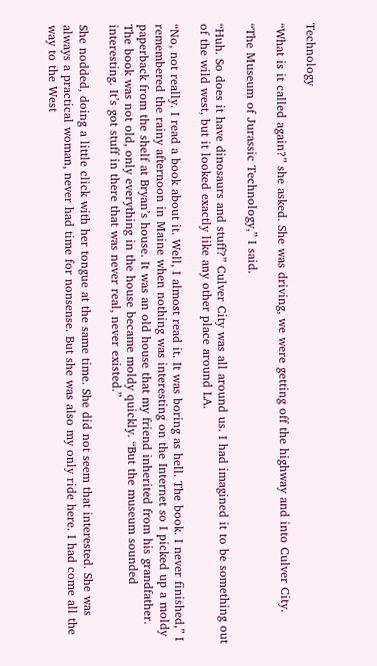Technology

“What is it called again?” she asked. She was driving, we were getting off the highway and into Culver City.

“The Museum of Jurassic Technology,” I said.

“Huh. So does it have dinosaurs and stuff?” Culver City was all around us. I had imagined it to be something out of the wild west, but it looked exactly like any other place around LA.

“No, not really. I read a book about it. Well, I almost read it. It was boring as hell. The book. I never finished,” I remembered the rainy afternoon in Maine when nothing was interesting on the Internet so I picked up a moldy paperback from the shelf at Bryan’s house. It was an old house that my friend inherited from his grandfather. The book was not old, only everything in the house became moldy quickly. “But the museum sounded interesting. It’s got stuff in there that was never real, never existed.”

She nodded, doing a little click with her tongue at the same time. She did not seem that interested. She was always a practical woman, never had time for nonsense. But she was also my only ride here. I had come all the way to the West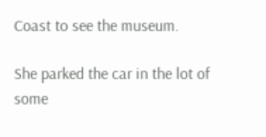Coast to see the museum.

She parked the car in the lot of some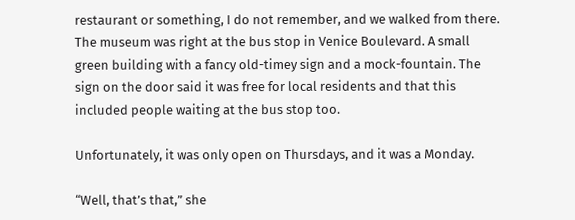restaurant or something, I do not remember, and we walked from there. The museum was right at the bus stop in Venice Boulevard. A small green building with a fancy old-timey sign and a mock-fountain. The sign on the door said it was free for local residents and that this included people waiting at the bus stop too.

Unfortunately, it was only open on Thursdays, and it was a Monday.

“Well, that’s that,” she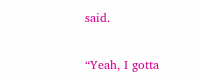said.

“Yeah, I gotta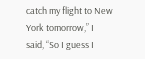catch my flight to New York tomorrow,” I said, “So I guess I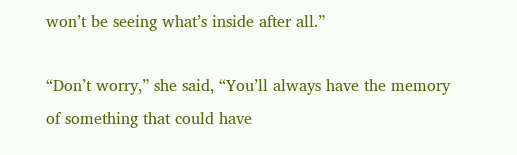won’t be seeing what’s inside after all.”

“Don’t worry,” she said, “You’ll always have the memory of something that could have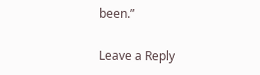been.”

Leave a Reply